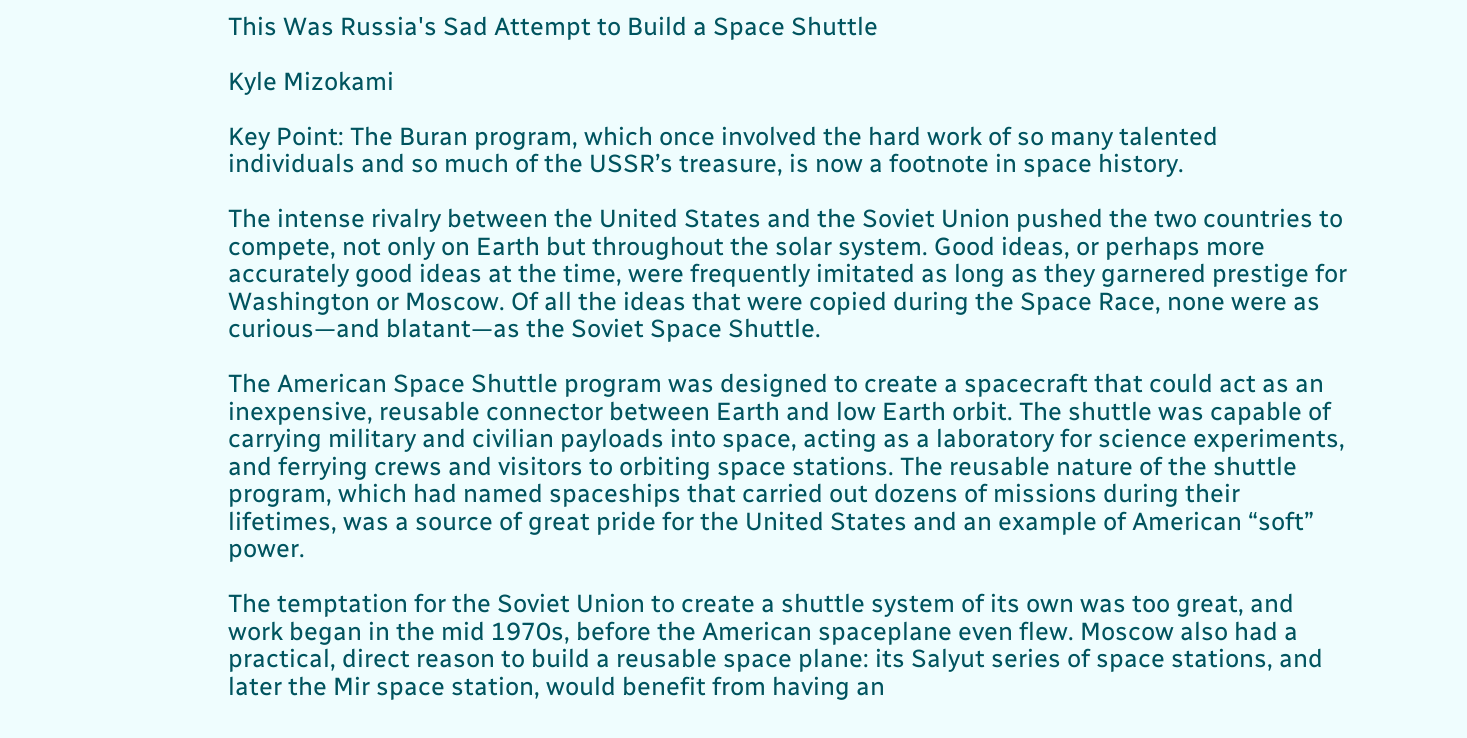This Was Russia's Sad Attempt to Build a Space Shuttle

Kyle Mizokami

Key Point: The Buran program, which once involved the hard work of so many talented individuals and so much of the USSR’s treasure, is now a footnote in space history.

The intense rivalry between the United States and the Soviet Union pushed the two countries to compete, not only on Earth but throughout the solar system. Good ideas, or perhaps more accurately good ideas at the time, were frequently imitated as long as they garnered prestige for Washington or Moscow. Of all the ideas that were copied during the Space Race, none were as curious—and blatant—as the Soviet Space Shuttle.

The American Space Shuttle program was designed to create a spacecraft that could act as an inexpensive, reusable connector between Earth and low Earth orbit. The shuttle was capable of carrying military and civilian payloads into space, acting as a laboratory for science experiments, and ferrying crews and visitors to orbiting space stations. The reusable nature of the shuttle program, which had named spaceships that carried out dozens of missions during their lifetimes, was a source of great pride for the United States and an example of American “soft” power.

The temptation for the Soviet Union to create a shuttle system of its own was too great, and work began in the mid 1970s, before the American spaceplane even flew. Moscow also had a practical, direct reason to build a reusable space plane: its Salyut series of space stations, and later the Mir space station, would benefit from having an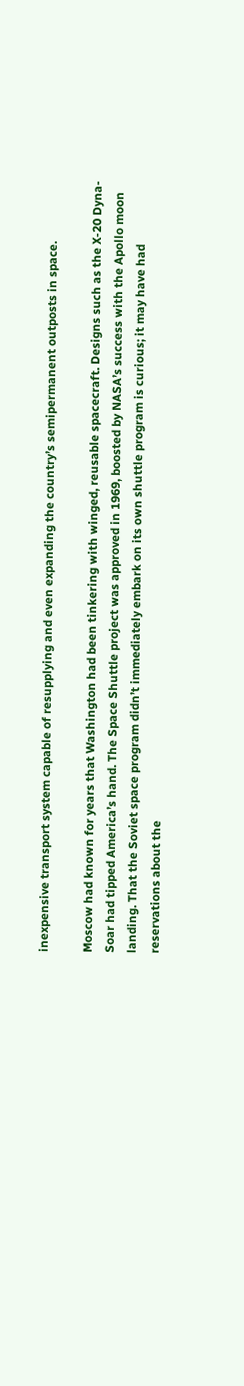inexpensive transport system capable of resupplying and even expanding the country’s semipermanent outposts in space.

Moscow had known for years that Washington had been tinkering with winged, reusable spacecraft. Designs such as the X-20 Dyna-Soar had tipped America’s hand. The Space Shuttle project was approved in 1969, boosted by NASA’s success with the Apollo moon landing. That the Soviet space program didn’t immediately embark on its own shuttle program is curious; it may have had reservations about the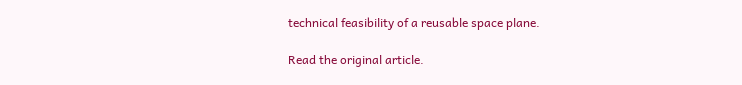technical feasibility of a reusable space plane.

Read the original article.